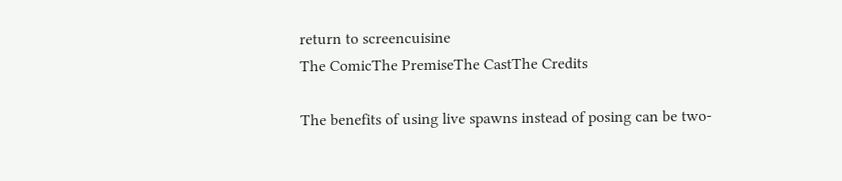return to screencuisine
The ComicThe PremiseThe CastThe Credits

The benefits of using live spawns instead of posing can be two-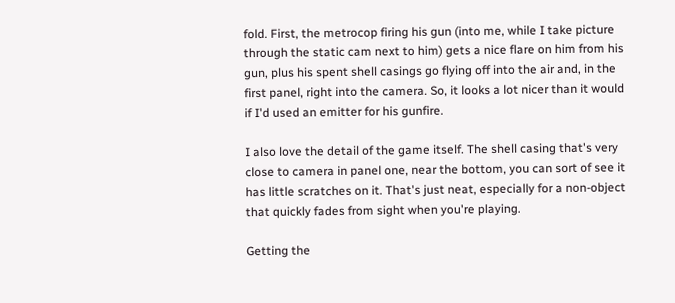fold. First, the metrocop firing his gun (into me, while I take picture through the static cam next to him) gets a nice flare on him from his gun, plus his spent shell casings go flying off into the air and, in the first panel, right into the camera. So, it looks a lot nicer than it would if I'd used an emitter for his gunfire.

I also love the detail of the game itself. The shell casing that's very close to camera in panel one, near the bottom, you can sort of see it has little scratches on it. That's just neat, especially for a non-object that quickly fades from sight when you're playing.

Getting the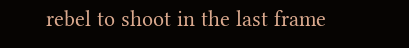rebel to shoot in the last frame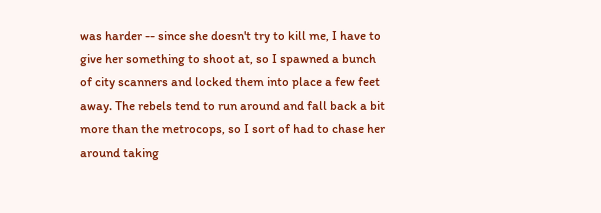was harder -- since she doesn't try to kill me, I have to give her something to shoot at, so I spawned a bunch of city scanners and locked them into place a few feet away. The rebels tend to run around and fall back a bit more than the metrocops, so I sort of had to chase her around taking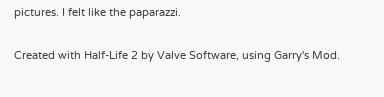pictures. I felt like the paparazzi.

Created with Half-Life 2 by Valve Software, using Garry's Mod.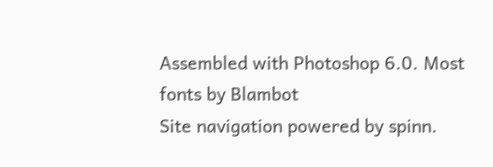Assembled with Photoshop 6.0. Most fonts by Blambot
Site navigation powered by spinn.